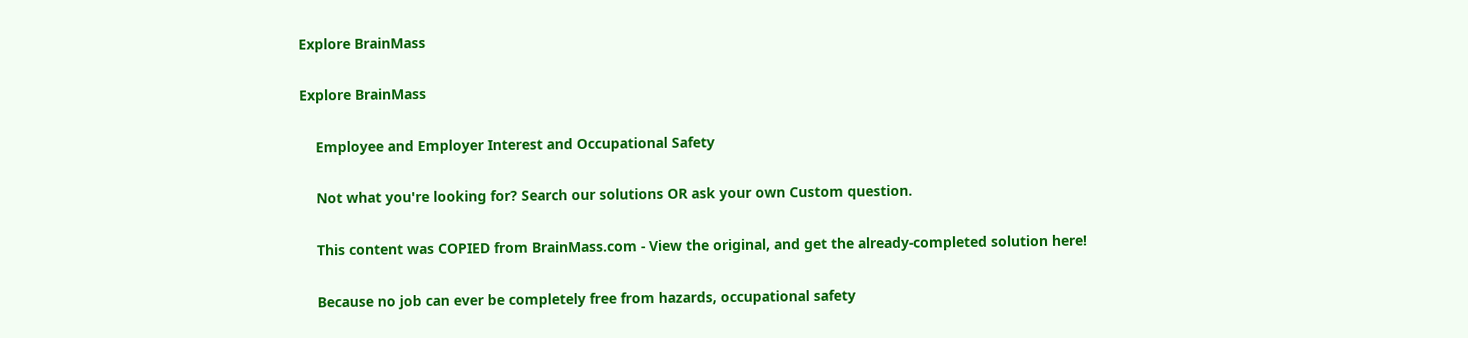Explore BrainMass

Explore BrainMass

    Employee and Employer Interest and Occupational Safety

    Not what you're looking for? Search our solutions OR ask your own Custom question.

    This content was COPIED from BrainMass.com - View the original, and get the already-completed solution here!

    Because no job can ever be completely free from hazards, occupational safety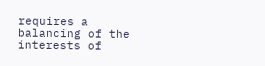requires a balancing of the interests of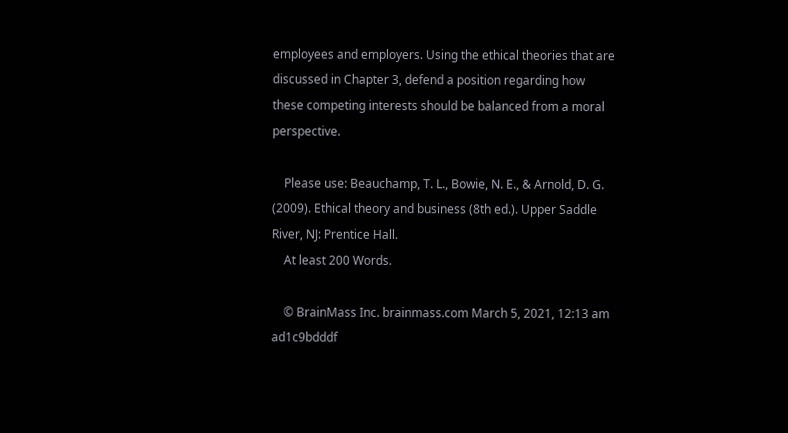employees and employers. Using the ethical theories that are discussed in Chapter 3, defend a position regarding how these competing interests should be balanced from a moral perspective.

    Please use: Beauchamp, T. L., Bowie, N. E., & Arnold, D. G. (2009). Ethical theory and business (8th ed.). Upper Saddle River, NJ: Prentice Hall.
    At least 200 Words.

    © BrainMass Inc. brainmass.com March 5, 2021, 12:13 am ad1c9bdddf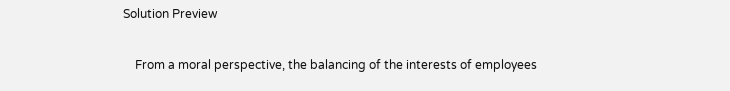Solution Preview

    From a moral perspective, the balancing of the interests of employees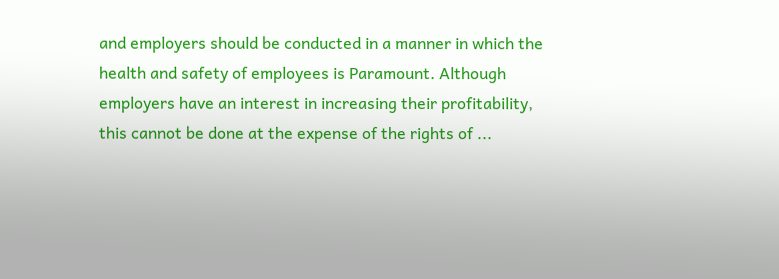and employers should be conducted in a manner in which the health and safety of employees is Paramount. Although employers have an interest in increasing their profitability, this cannot be done at the expense of the rights of ...